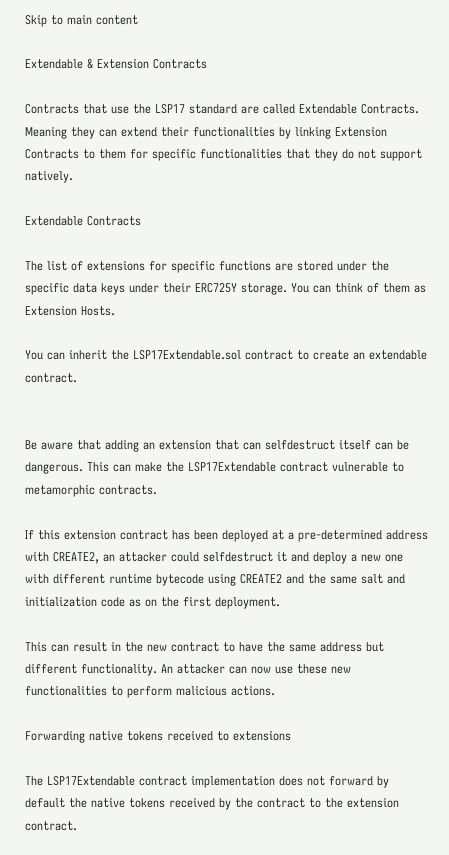Skip to main content

Extendable & Extension Contracts

Contracts that use the LSP17 standard are called Extendable Contracts. Meaning they can extend their functionalities by linking Extension Contracts to them for specific functionalities that they do not support natively.

Extendable Contracts

The list of extensions for specific functions are stored under the specific data keys under their ERC725Y storage. You can think of them as Extension Hosts.

You can inherit the LSP17Extendable.sol contract to create an extendable contract.


Be aware that adding an extension that can selfdestruct itself can be dangerous. This can make the LSP17Extendable contract vulnerable to metamorphic contracts.

If this extension contract has been deployed at a pre-determined address with CREATE2, an attacker could selfdestruct it and deploy a new one with different runtime bytecode using CREATE2 and the same salt and initialization code as on the first deployment.

This can result in the new contract to have the same address but different functionality. An attacker can now use these new functionalities to perform malicious actions.

Forwarding native tokens received to extensions

The LSP17Extendable contract implementation does not forward by default the native tokens received by the contract to the extension contract.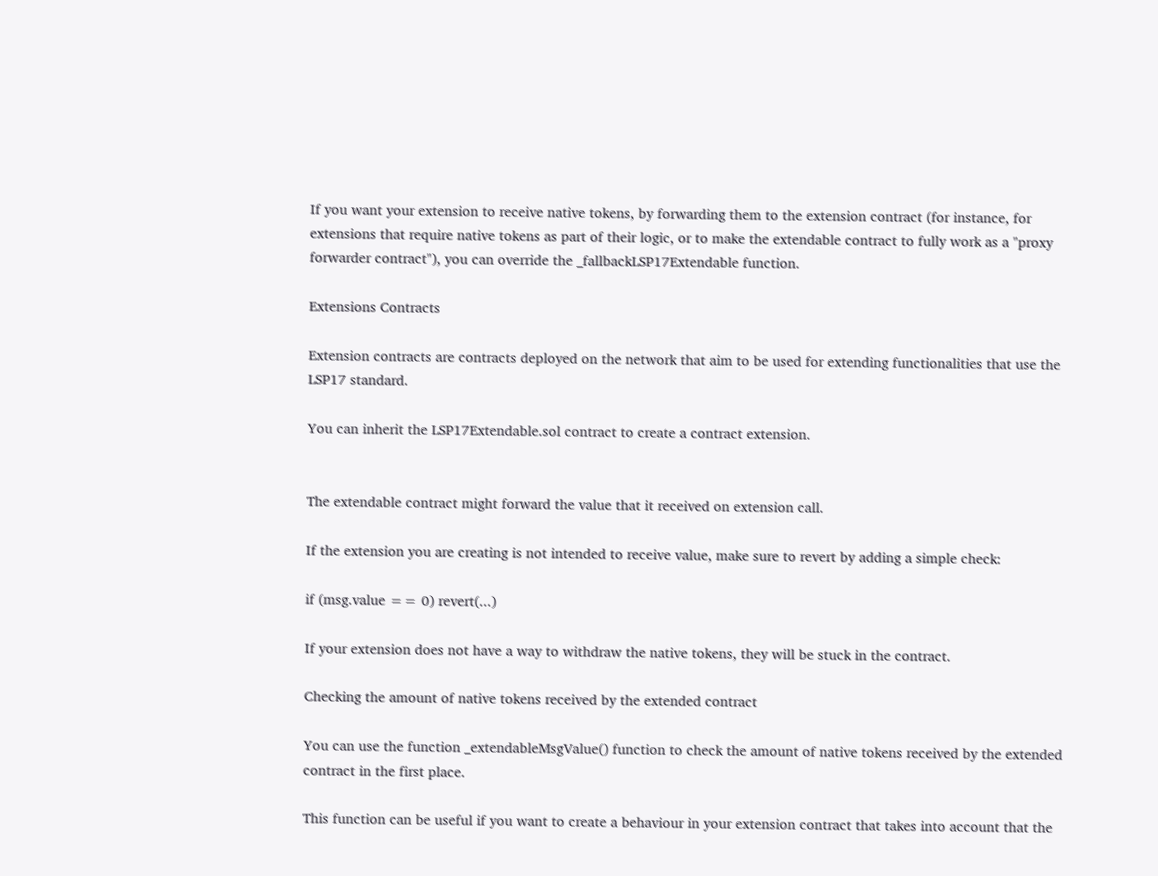If you want your extension to receive native tokens, by forwarding them to the extension contract (for instance, for extensions that require native tokens as part of their logic, or to make the extendable contract to fully work as a "proxy forwarder contract"), you can override the _fallbackLSP17Extendable function.

Extensions Contracts

Extension contracts are contracts deployed on the network that aim to be used for extending functionalities that use the LSP17 standard.

You can inherit the LSP17Extendable.sol contract to create a contract extension.


The extendable contract might forward the value that it received on extension call.

If the extension you are creating is not intended to receive value, make sure to revert by adding a simple check:

if (msg.value == 0) revert(...)

If your extension does not have a way to withdraw the native tokens, they will be stuck in the contract.

Checking the amount of native tokens received by the extended contract

You can use the function _extendableMsgValue() function to check the amount of native tokens received by the extended contract in the first place.

This function can be useful if you want to create a behaviour in your extension contract that takes into account that the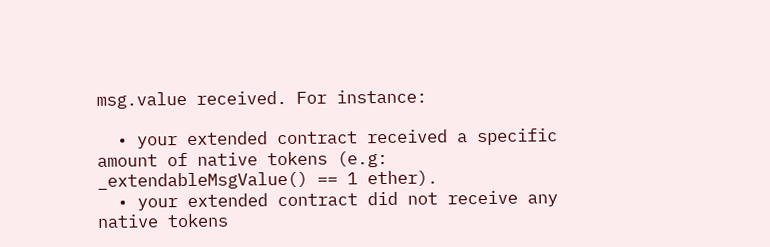msg.value received. For instance:

  • your extended contract received a specific amount of native tokens (e.g: _extendableMsgValue() == 1 ether).
  • your extended contract did not receive any native tokens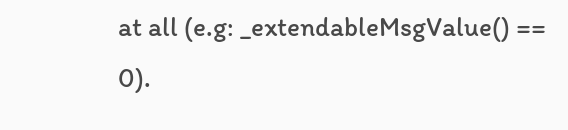at all (e.g: _extendableMsgValue() == 0).